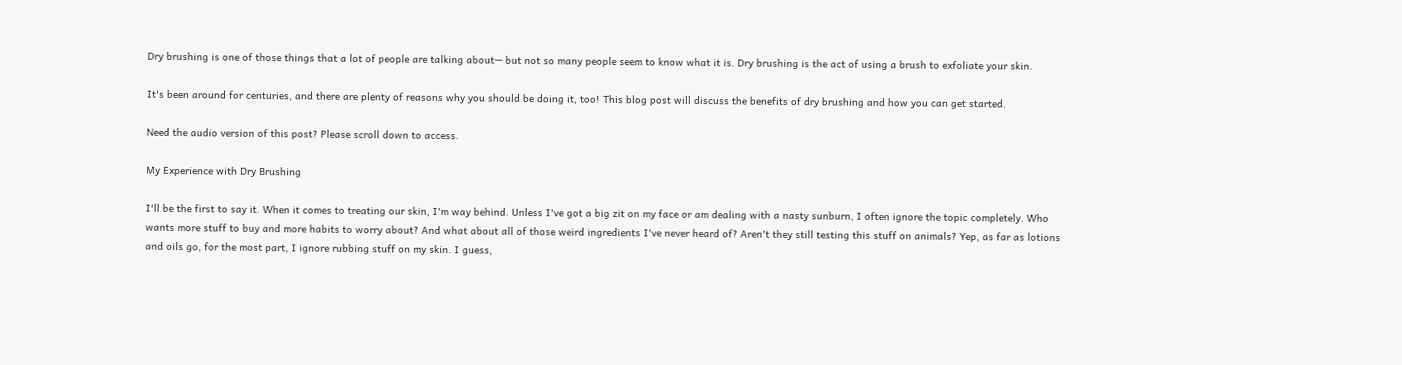Dry brushing is one of those things that a lot of people are talking about— but not so many people seem to know what it is. Dry brushing is the act of using a brush to exfoliate your skin.

It's been around for centuries, and there are plenty of reasons why you should be doing it, too! This blog post will discuss the benefits of dry brushing and how you can get started.

Need the audio version of this post? Please scroll down to access.

My Experience with Dry Brushing

I'll be the first to say it. When it comes to treating our skin, I'm way behind. Unless I've got a big zit on my face or am dealing with a nasty sunburn, I often ignore the topic completely. Who wants more stuff to buy and more habits to worry about? And what about all of those weird ingredients I've never heard of? Aren't they still testing this stuff on animals? Yep, as far as lotions and oils go, for the most part, I ignore rubbing stuff on my skin. I guess,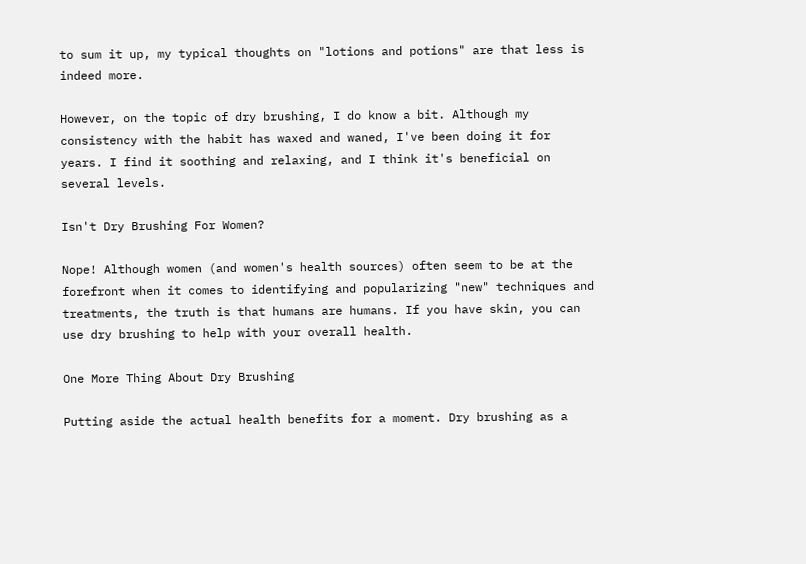to sum it up, my typical thoughts on "lotions and potions" are that less is indeed more.

However, on the topic of dry brushing, I do know a bit. Although my consistency with the habit has waxed and waned, I've been doing it for years. I find it soothing and relaxing, and I think it's beneficial on several levels.

Isn't Dry Brushing For Women?

Nope! Although women (and women's health sources) often seem to be at the forefront when it comes to identifying and popularizing "new" techniques and treatments, the truth is that humans are humans. If you have skin, you can use dry brushing to help with your overall health.

One More Thing About Dry Brushing

Putting aside the actual health benefits for a moment. Dry brushing as a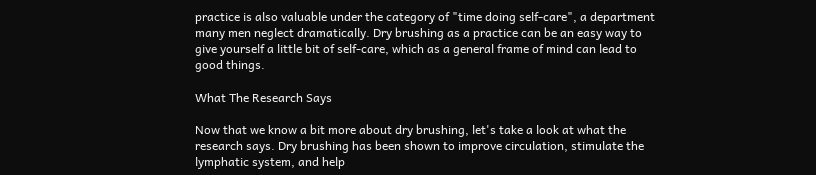practice is also valuable under the category of "time doing self-care", a department many men neglect dramatically. Dry brushing as a practice can be an easy way to give yourself a little bit of self-care, which as a general frame of mind can lead to good things.

What The Research Says

Now that we know a bit more about dry brushing, let's take a look at what the research says. Dry brushing has been shown to improve circulation, stimulate the lymphatic system, and help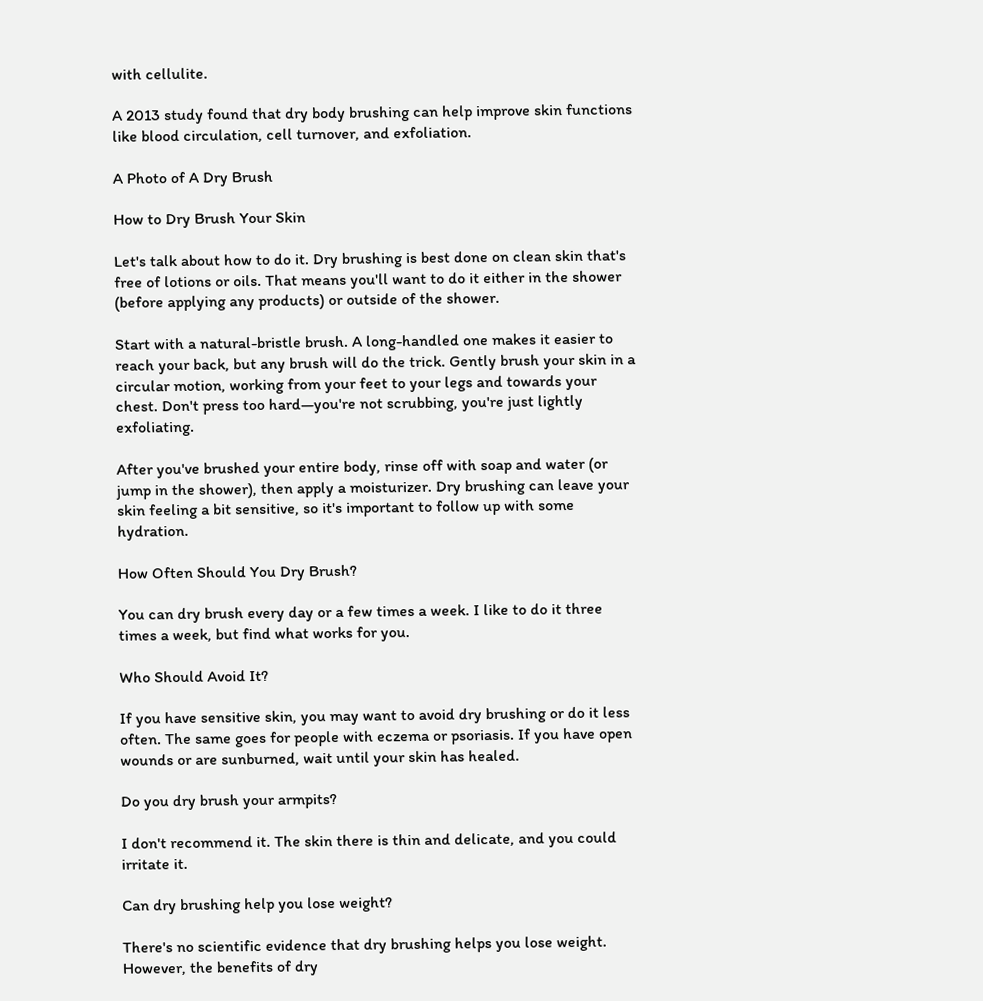with cellulite.

A 2013 study found that dry body brushing can help improve skin functions like blood circulation, cell turnover, and exfoliation.

A Photo of A Dry Brush

How to Dry Brush Your Skin

Let's talk about how to do it. Dry brushing is best done on clean skin that's free of lotions or oils. That means you'll want to do it either in the shower (before applying any products) or outside of the shower.

Start with a natural-bristle brush. A long-handled one makes it easier to reach your back, but any brush will do the trick. Gently brush your skin in a circular motion, working from your feet to your legs and towards your chest. Don't press too hard—you're not scrubbing, you're just lightly exfoliating.

After you've brushed your entire body, rinse off with soap and water (or jump in the shower), then apply a moisturizer. Dry brushing can leave your skin feeling a bit sensitive, so it's important to follow up with some hydration.

How Often Should You Dry Brush?

You can dry brush every day or a few times a week. I like to do it three times a week, but find what works for you.

Who Should Avoid It?

If you have sensitive skin, you may want to avoid dry brushing or do it less often. The same goes for people with eczema or psoriasis. If you have open wounds or are sunburned, wait until your skin has healed.

Do you dry brush your armpits?

I don't recommend it. The skin there is thin and delicate, and you could irritate it.

Can dry brushing help you lose weight?

There's no scientific evidence that dry brushing helps you lose weight. However, the benefits of dry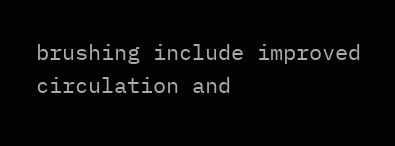brushing include improved circulation and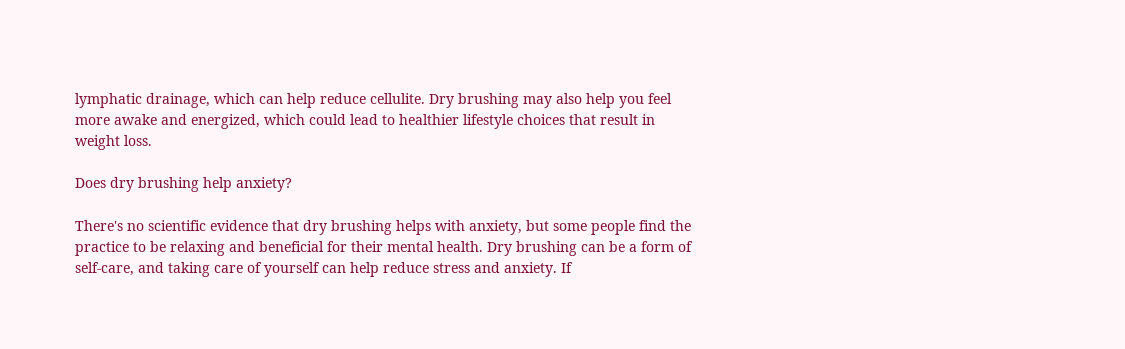lymphatic drainage, which can help reduce cellulite. Dry brushing may also help you feel more awake and energized, which could lead to healthier lifestyle choices that result in weight loss.

Does dry brushing help anxiety?

There's no scientific evidence that dry brushing helps with anxiety, but some people find the practice to be relaxing and beneficial for their mental health. Dry brushing can be a form of self-care, and taking care of yourself can help reduce stress and anxiety. If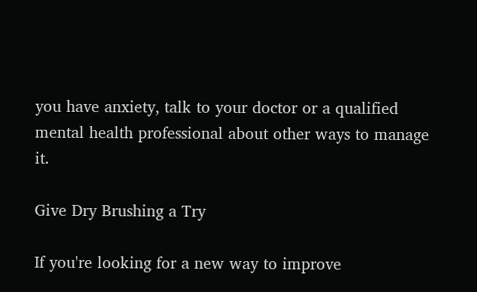you have anxiety, talk to your doctor or a qualified mental health professional about other ways to manage it.

Give Dry Brushing a Try

If you're looking for a new way to improve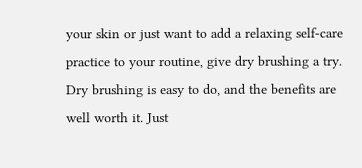your skin or just want to add a relaxing self-care practice to your routine, give dry brushing a try. Dry brushing is easy to do, and the benefits are well worth it. Just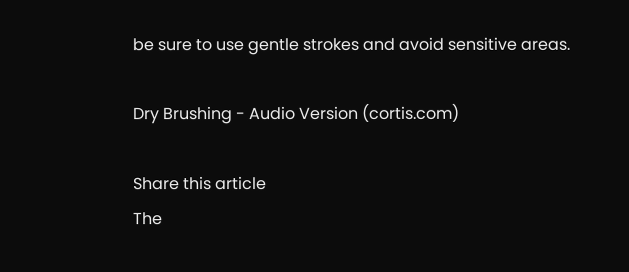be sure to use gentle strokes and avoid sensitive areas.

Dry Brushing - Audio Version (cortis.com)

Share this article
The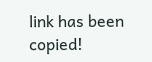link has been copied!